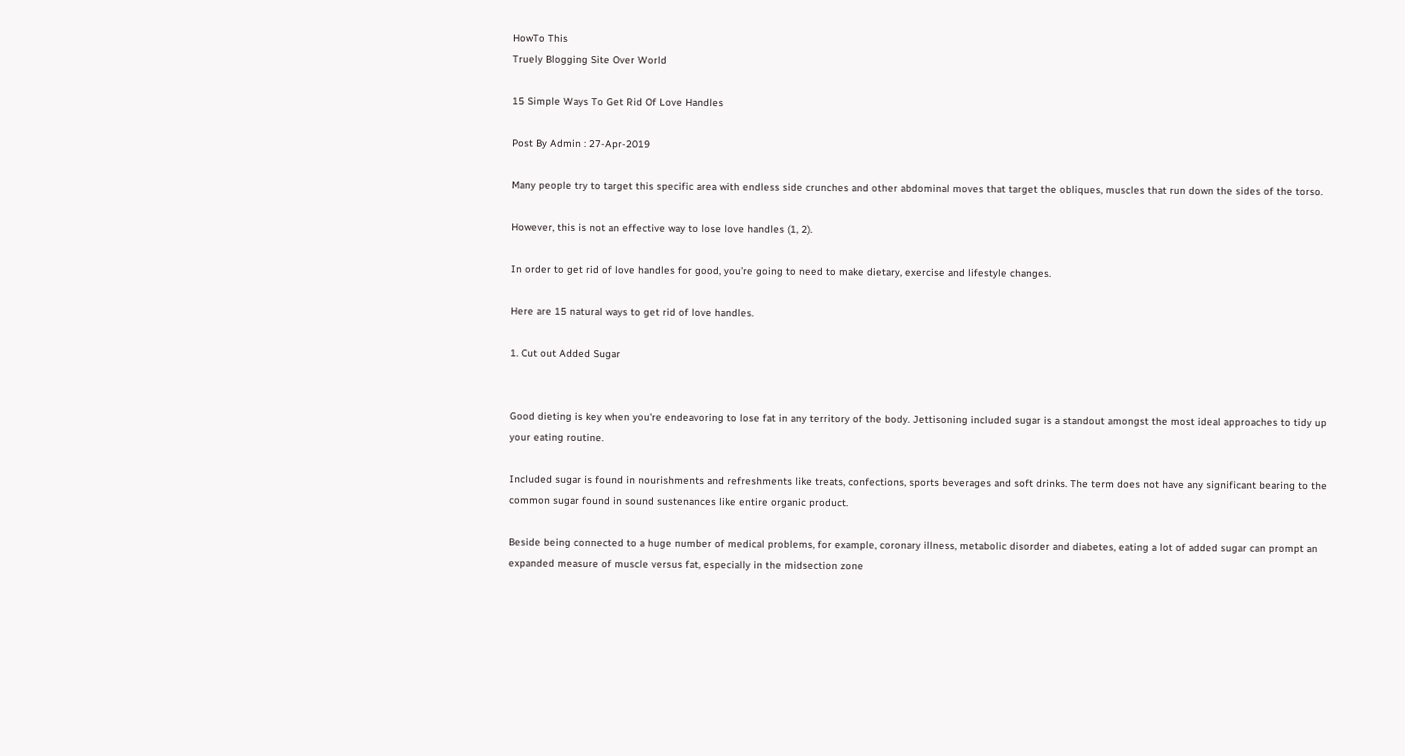HowTo This
Truely Blogging Site Over World

15 Simple Ways To Get Rid Of Love Handles

Post By Admin : 27-Apr-2019

Many people try to target this specific area with endless side crunches and other abdominal moves that target the obliques, muscles that run down the sides of the torso.

However, this is not an effective way to lose love handles (1, 2).

In order to get rid of love handles for good, you’re going to need to make dietary, exercise and lifestyle changes.

Here are 15 natural ways to get rid of love handles.

1. Cut out Added Sugar


Good dieting is key when you're endeavoring to lose fat in any territory of the body. Jettisoning included sugar is a standout amongst the most ideal approaches to tidy up your eating routine.

Included sugar is found in nourishments and refreshments like treats, confections, sports beverages and soft drinks. The term does not have any significant bearing to the common sugar found in sound sustenances like entire organic product.

Beside being connected to a huge number of medical problems, for example, coronary illness, metabolic disorder and diabetes, eating a lot of added sugar can prompt an expanded measure of muscle versus fat, especially in the midsection zone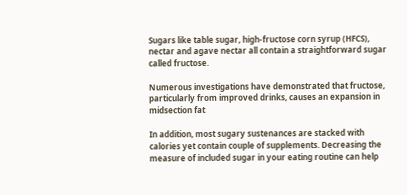Sugars like table sugar, high-fructose corn syrup (HFCS), nectar and agave nectar all contain a straightforward sugar called fructose.

Numerous investigations have demonstrated that fructose, particularly from improved drinks, causes an expansion in midsection fat

In addition, most sugary sustenances are stacked with calories yet contain couple of supplements. Decreasing the measure of included sugar in your eating routine can help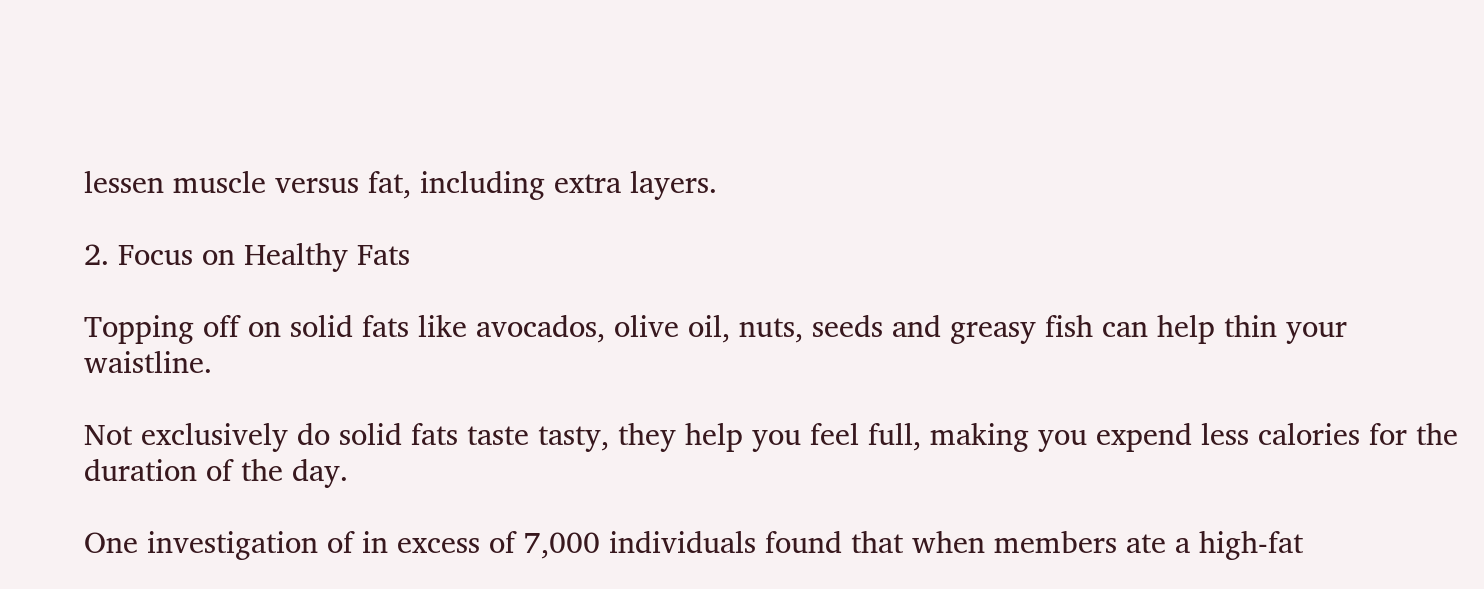lessen muscle versus fat, including extra layers.

2. Focus on Healthy Fats

Topping off on solid fats like avocados, olive oil, nuts, seeds and greasy fish can help thin your waistline.

Not exclusively do solid fats taste tasty, they help you feel full, making you expend less calories for the duration of the day.

One investigation of in excess of 7,000 individuals found that when members ate a high-fat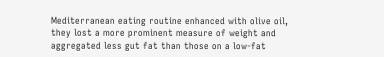Mediterranean eating routine enhanced with olive oil, they lost a more prominent measure of weight and aggregated less gut fat than those on a low-fat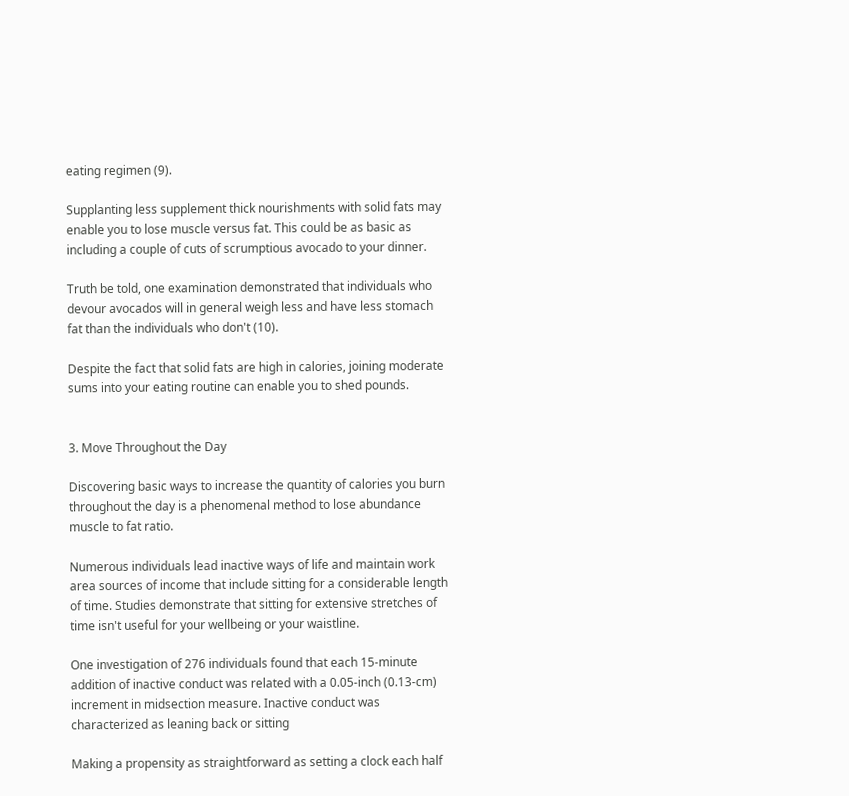eating regimen (9).

Supplanting less supplement thick nourishments with solid fats may enable you to lose muscle versus fat. This could be as basic as including a couple of cuts of scrumptious avocado to your dinner.

Truth be told, one examination demonstrated that individuals who devour avocados will in general weigh less and have less stomach fat than the individuals who don't (10).

Despite the fact that solid fats are high in calories, joining moderate sums into your eating routine can enable you to shed pounds.


3. Move Throughout the Day

Discovering basic ways to increase the quantity of calories you burn throughout the day is a phenomenal method to lose abundance muscle to fat ratio.

Numerous individuals lead inactive ways of life and maintain work area sources of income that include sitting for a considerable length of time. Studies demonstrate that sitting for extensive stretches of time isn't useful for your wellbeing or your waistline.

One investigation of 276 individuals found that each 15-minute addition of inactive conduct was related with a 0.05-inch (0.13-cm) increment in midsection measure. Inactive conduct was characterized as leaning back or sitting

Making a propensity as straightforward as setting a clock each half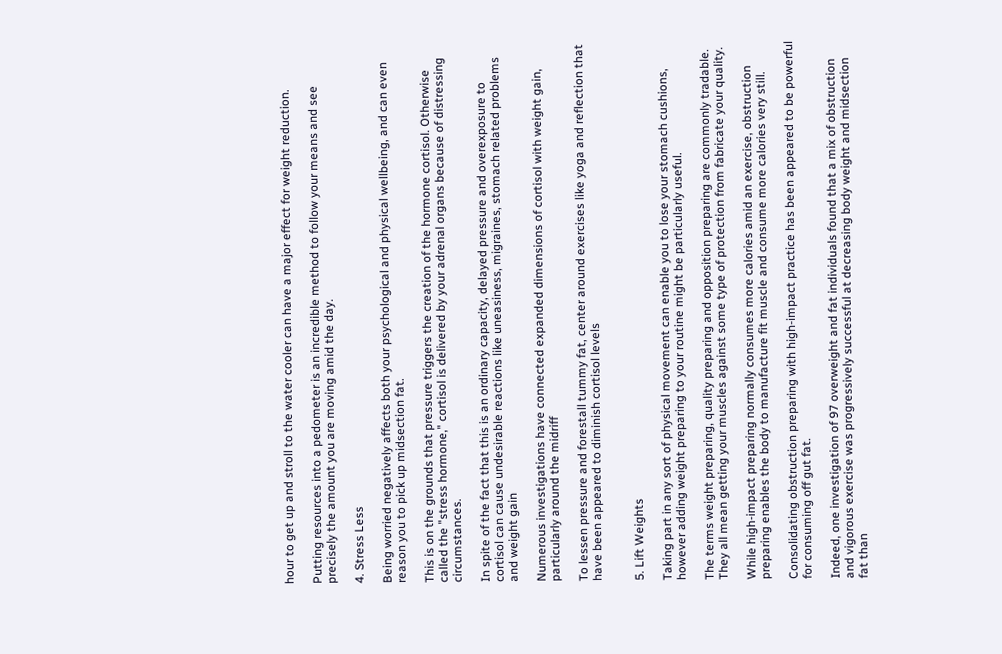hour to get up and stroll to the water cooler can have a major effect for weight reduction.

Putting resources into a pedometer is an incredible method to follow your means and see precisely the amount you are moving amid the day.

4. Stress Less

Being worried negatively affects both your psychological and physical wellbeing, and can even reason you to pick up midsection fat.

This is on the grounds that pressure triggers the creation of the hormone cortisol. Otherwise called the "stress hormone," cortisol is delivered by your adrenal organs because of distressing circumstances.

In spite of the fact that this is an ordinary capacity, delayed pressure and overexposure to cortisol can cause undesirable reactions like uneasiness, migraines, stomach related problems and weight gain

Numerous investigations have connected expanded dimensions of cortisol with weight gain, particularly around the midriff

To lessen pressure and forestall tummy fat, center around exercises like yoga and reflection that have been appeared to diminish cortisol levels


5. Lift Weights

Taking part in any sort of physical movement can enable you to lose your stomach cushions, however adding weight preparing to your routine might be particularly useful.

The terms weight preparing, quality preparing and opposition preparing are commonly tradable. They all mean getting your muscles against some type of protection from fabricate your quality.

While high-impact preparing normally consumes more calories amid an exercise, obstruction preparing enables the body to manufacture fit muscle and consume more calories very still.

Consolidating obstruction preparing with high-impact practice has been appeared to be powerful for consuming off gut fat.

Indeed, one investigation of 97 overweight and fat individuals found that a mix of obstruction and vigorous exercise was progressively successful at decreasing body weight and midsection fat than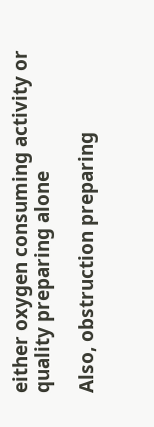either oxygen consuming activity or quality preparing alone

Also, obstruction preparing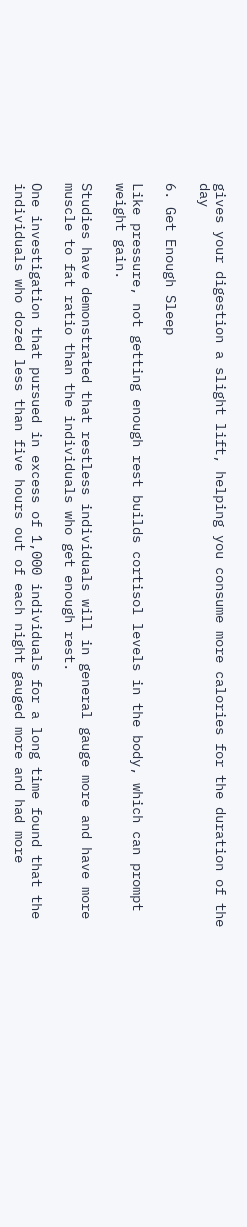gives your digestion a slight lift, helping you consume more calories for the duration of the day

6. Get Enough Sleep

Like pressure, not getting enough rest builds cortisol levels in the body, which can prompt weight gain.

Studies have demonstrated that restless individuals will in general gauge more and have more muscle to fat ratio than the individuals who get enough rest.

One investigation that pursued in excess of 1,000 individuals for a long time found that the individuals who dozed less than five hours out of each night gauged more and had more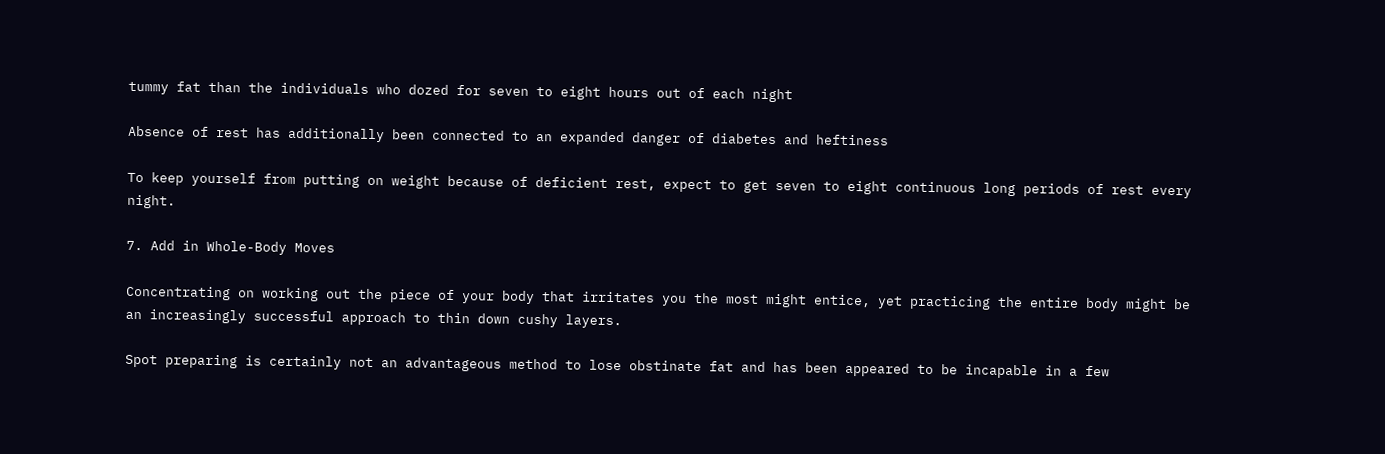tummy fat than the individuals who dozed for seven to eight hours out of each night

Absence of rest has additionally been connected to an expanded danger of diabetes and heftiness

To keep yourself from putting on weight because of deficient rest, expect to get seven to eight continuous long periods of rest every night.

7. Add in Whole-Body Moves

Concentrating on working out the piece of your body that irritates you the most might entice, yet practicing the entire body might be an increasingly successful approach to thin down cushy layers.

Spot preparing is certainly not an advantageous method to lose obstinate fat and has been appeared to be incapable in a few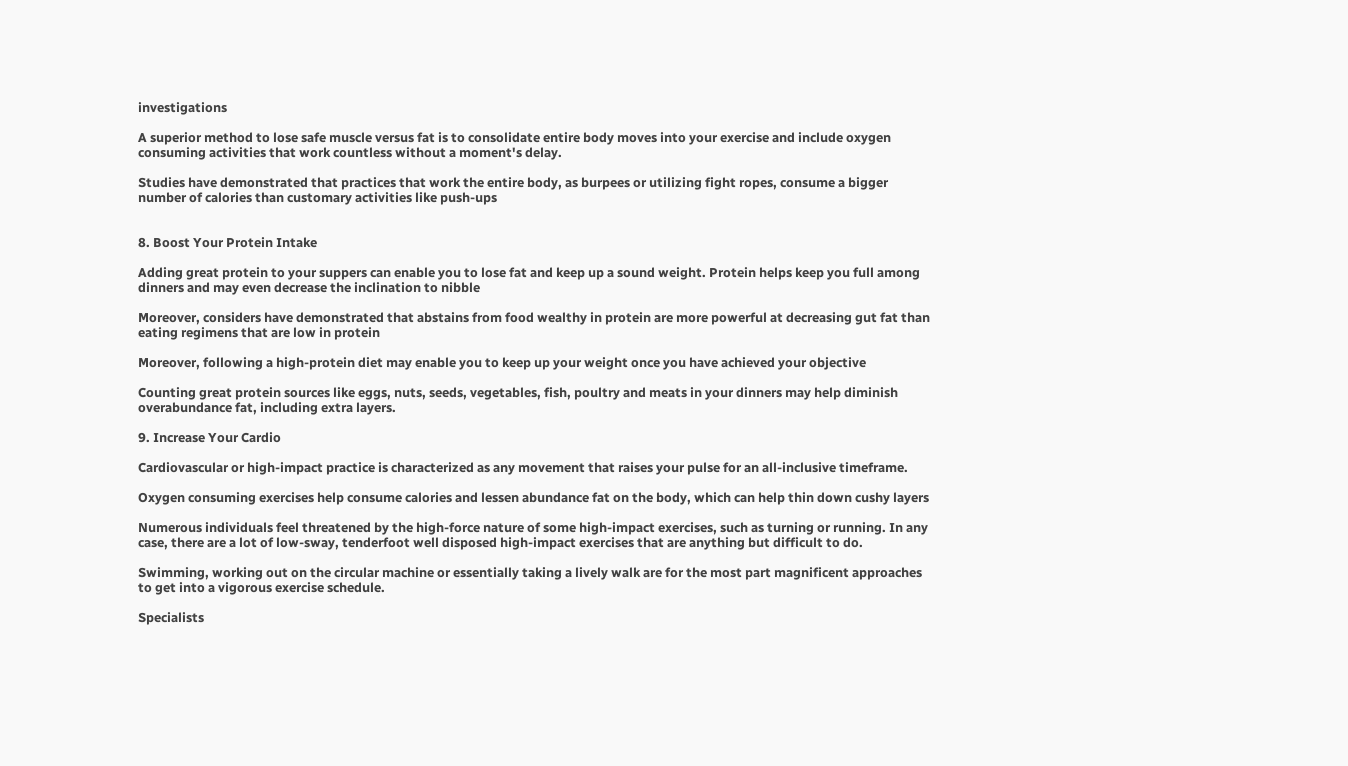investigations

A superior method to lose safe muscle versus fat is to consolidate entire body moves into your exercise and include oxygen consuming activities that work countless without a moment's delay.

Studies have demonstrated that practices that work the entire body, as burpees or utilizing fight ropes, consume a bigger number of calories than customary activities like push-ups


8. Boost Your Protein Intake

Adding great protein to your suppers can enable you to lose fat and keep up a sound weight. Protein helps keep you full among dinners and may even decrease the inclination to nibble

Moreover, considers have demonstrated that abstains from food wealthy in protein are more powerful at decreasing gut fat than eating regimens that are low in protein

Moreover, following a high-protein diet may enable you to keep up your weight once you have achieved your objective

Counting great protein sources like eggs, nuts, seeds, vegetables, fish, poultry and meats in your dinners may help diminish overabundance fat, including extra layers.

9. Increase Your Cardio

Cardiovascular or high-impact practice is characterized as any movement that raises your pulse for an all-inclusive timeframe.

Oxygen consuming exercises help consume calories and lessen abundance fat on the body, which can help thin down cushy layers

Numerous individuals feel threatened by the high-force nature of some high-impact exercises, such as turning or running. In any case, there are a lot of low-sway, tenderfoot well disposed high-impact exercises that are anything but difficult to do.

Swimming, working out on the circular machine or essentially taking a lively walk are for the most part magnificent approaches to get into a vigorous exercise schedule.

Specialists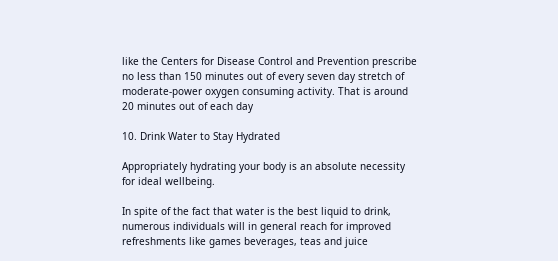like the Centers for Disease Control and Prevention prescribe no less than 150 minutes out of every seven day stretch of moderate-power oxygen consuming activity. That is around 20 minutes out of each day

10. Drink Water to Stay Hydrated

Appropriately hydrating your body is an absolute necessity for ideal wellbeing.

In spite of the fact that water is the best liquid to drink, numerous individuals will in general reach for improved refreshments like games beverages, teas and juice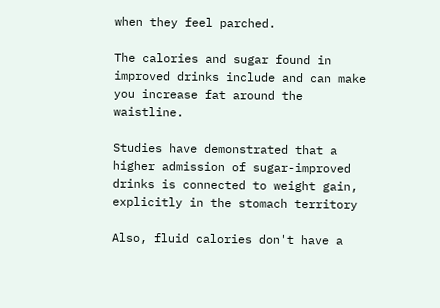when they feel parched.

The calories and sugar found in improved drinks include and can make you increase fat around the waistline.

Studies have demonstrated that a higher admission of sugar-improved drinks is connected to weight gain, explicitly in the stomach territory

Also, fluid calories don't have a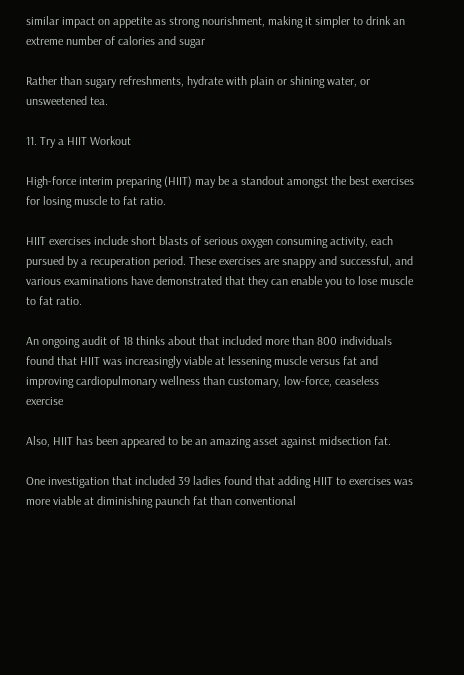similar impact on appetite as strong nourishment, making it simpler to drink an extreme number of calories and sugar

Rather than sugary refreshments, hydrate with plain or shining water, or unsweetened tea.

11. Try a HIIT Workout

High-force interim preparing (HIIT) may be a standout amongst the best exercises for losing muscle to fat ratio.

HIIT exercises include short blasts of serious oxygen consuming activity, each pursued by a recuperation period. These exercises are snappy and successful, and various examinations have demonstrated that they can enable you to lose muscle to fat ratio.

An ongoing audit of 18 thinks about that included more than 800 individuals found that HIIT was increasingly viable at lessening muscle versus fat and improving cardiopulmonary wellness than customary, low-force, ceaseless exercise

Also, HIIT has been appeared to be an amazing asset against midsection fat.

One investigation that included 39 ladies found that adding HIIT to exercises was more viable at diminishing paunch fat than conventional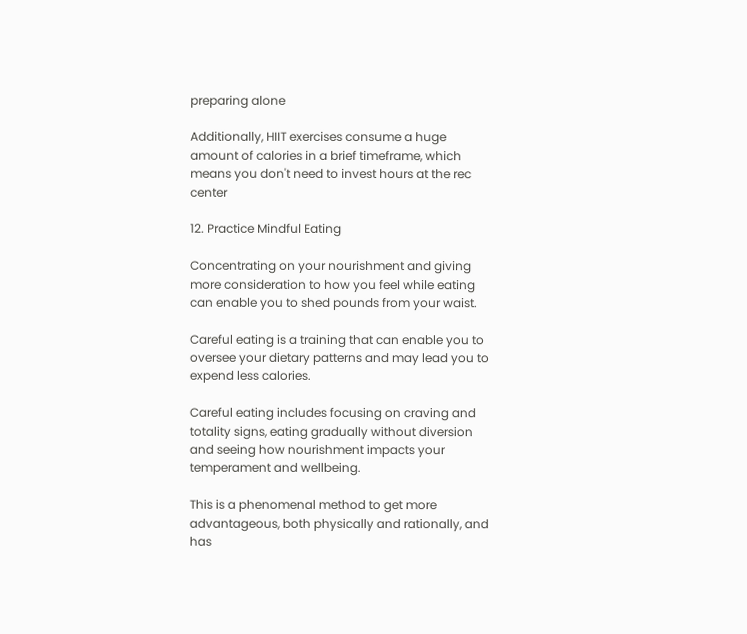preparing alone

Additionally, HIIT exercises consume a huge amount of calories in a brief timeframe, which means you don't need to invest hours at the rec center

12. Practice Mindful Eating

Concentrating on your nourishment and giving more consideration to how you feel while eating can enable you to shed pounds from your waist.

Careful eating is a training that can enable you to oversee your dietary patterns and may lead you to expend less calories.

Careful eating includes focusing on craving and totality signs, eating gradually without diversion and seeing how nourishment impacts your temperament and wellbeing.

This is a phenomenal method to get more advantageous, both physically and rationally, and has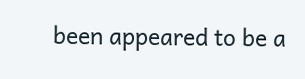been appeared to be a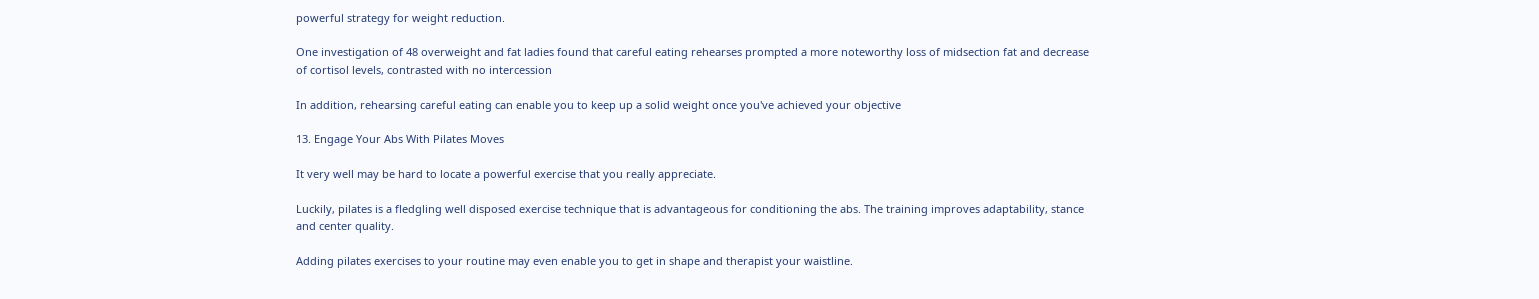powerful strategy for weight reduction.

One investigation of 48 overweight and fat ladies found that careful eating rehearses prompted a more noteworthy loss of midsection fat and decrease of cortisol levels, contrasted with no intercession

In addition, rehearsing careful eating can enable you to keep up a solid weight once you've achieved your objective

13. Engage Your Abs With Pilates Moves

It very well may be hard to locate a powerful exercise that you really appreciate.

Luckily, pilates is a fledgling well disposed exercise technique that is advantageous for conditioning the abs. The training improves adaptability, stance and center quality.

Adding pilates exercises to your routine may even enable you to get in shape and therapist your waistline.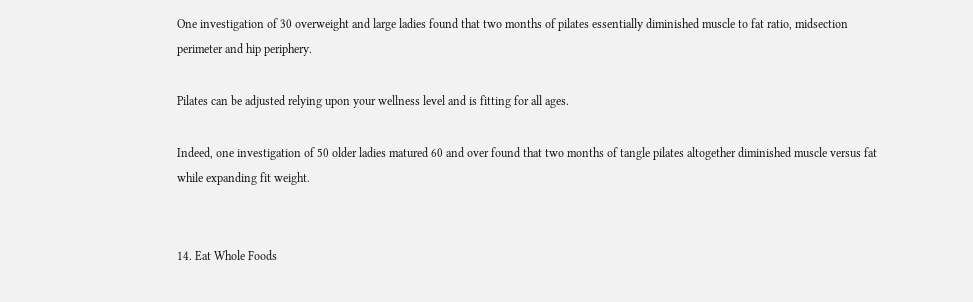One investigation of 30 overweight and large ladies found that two months of pilates essentially diminished muscle to fat ratio, midsection perimeter and hip periphery.

Pilates can be adjusted relying upon your wellness level and is fitting for all ages.

Indeed, one investigation of 50 older ladies matured 60 and over found that two months of tangle pilates altogether diminished muscle versus fat while expanding fit weight.


14. Eat Whole Foods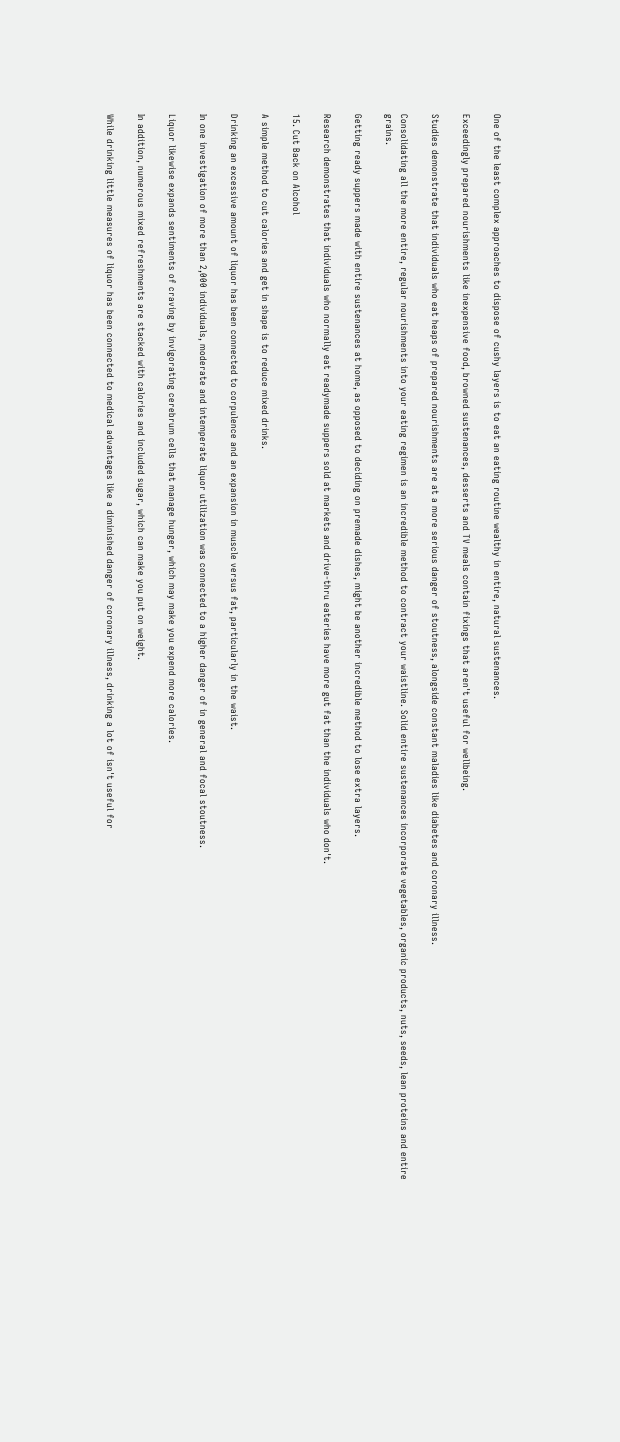One of the least complex approaches to dispose of cushy layers is to eat an eating routine wealthy in entire, natural sustenances.

Exceedingly prepared nourishments like inexpensive food, browned sustenances, desserts and TV meals contain fixings that aren't useful for wellbeing.

Studies demonstrate that individuals who eat heaps of prepared nourishments are at a more serious danger of stoutness, alongside constant maladies like diabetes and coronary illness.

Consolidating all the more entire, regular nourishments into your eating regimen is an incredible method to contract your waistline. Solid entire sustenances incorporate vegetables, organic products, nuts, seeds, lean proteins and entire grains.

Getting ready suppers made with entire sustenances at home, as opposed to deciding on premade dishes, might be another incredible method to lose extra layers.

Research demonstrates that individuals who normally eat readymade suppers sold at markets and drive-thru eateries have more gut fat than the individuals who don't.

15. Cut Back on Alcohol

A simple method to cut calories and get in shape is to reduce mixed drinks.

Drinking an excessive amount of liquor has been connected to corpulence and an expansion in muscle versus fat, particularly in the waist.

In one investigation of more than 2,000 individuals, moderate and intemperate liquor utilization was connected to a higher danger of in general and focal stoutness.

Liquor likewise expands sentiments of craving by invigorating cerebrum cells that manage hunger, which may make you expend more calories.

In addition, numerous mixed refreshments are stacked with calories and included sugar, which can make you put on weight.

While drinking little measures of liquor has been connected to medical advantages like a diminished danger of coronary illness, drinking a lot of isn't useful for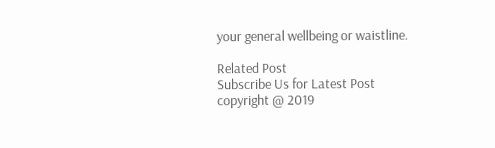your general wellbeing or waistline.

Related Post
Subscribe Us for Latest Post
copyright @ 2019